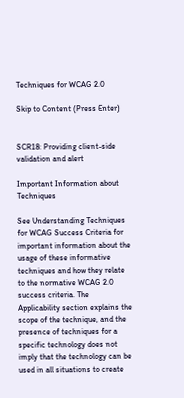Techniques for WCAG 2.0

Skip to Content (Press Enter)


SCR18: Providing client-side validation and alert

Important Information about Techniques

See Understanding Techniques for WCAG Success Criteria for important information about the usage of these informative techniques and how they relate to the normative WCAG 2.0 success criteria. The Applicability section explains the scope of the technique, and the presence of techniques for a specific technology does not imply that the technology can be used in all situations to create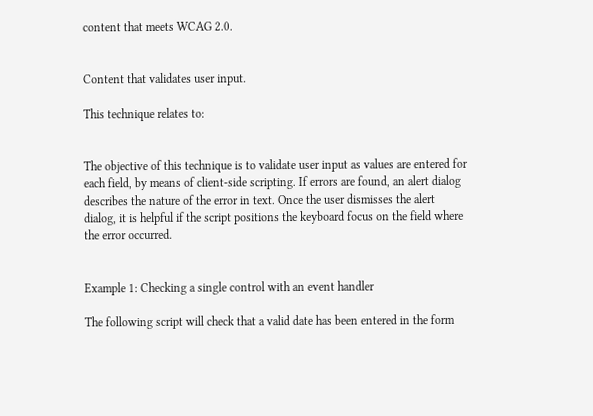content that meets WCAG 2.0.


Content that validates user input.

This technique relates to:


The objective of this technique is to validate user input as values are entered for each field, by means of client-side scripting. If errors are found, an alert dialog describes the nature of the error in text. Once the user dismisses the alert dialog, it is helpful if the script positions the keyboard focus on the field where the error occurred.


Example 1: Checking a single control with an event handler

The following script will check that a valid date has been entered in the form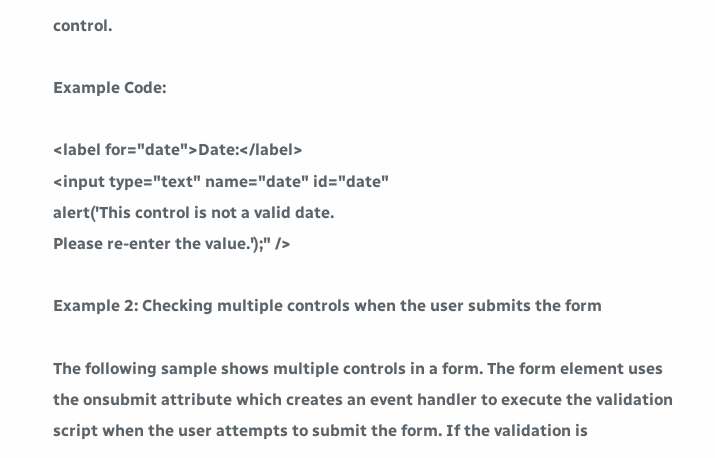control.

Example Code:

<label for="date">Date:</label>
<input type="text" name="date" id="date"
alert('This control is not a valid date.
Please re-enter the value.');" />

Example 2: Checking multiple controls when the user submits the form

The following sample shows multiple controls in a form. The form element uses the onsubmit attribute which creates an event handler to execute the validation script when the user attempts to submit the form. If the validation is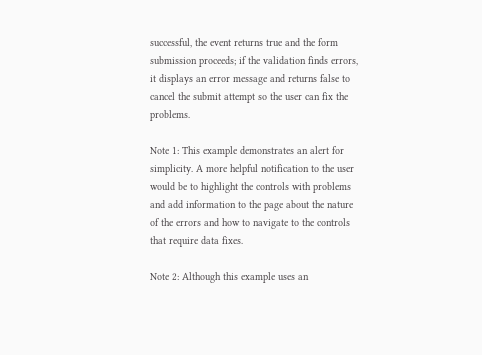successful, the event returns true and the form submission proceeds; if the validation finds errors, it displays an error message and returns false to cancel the submit attempt so the user can fix the problems.

Note 1: This example demonstrates an alert for simplicity. A more helpful notification to the user would be to highlight the controls with problems and add information to the page about the nature of the errors and how to navigate to the controls that require data fixes.

Note 2: Although this example uses an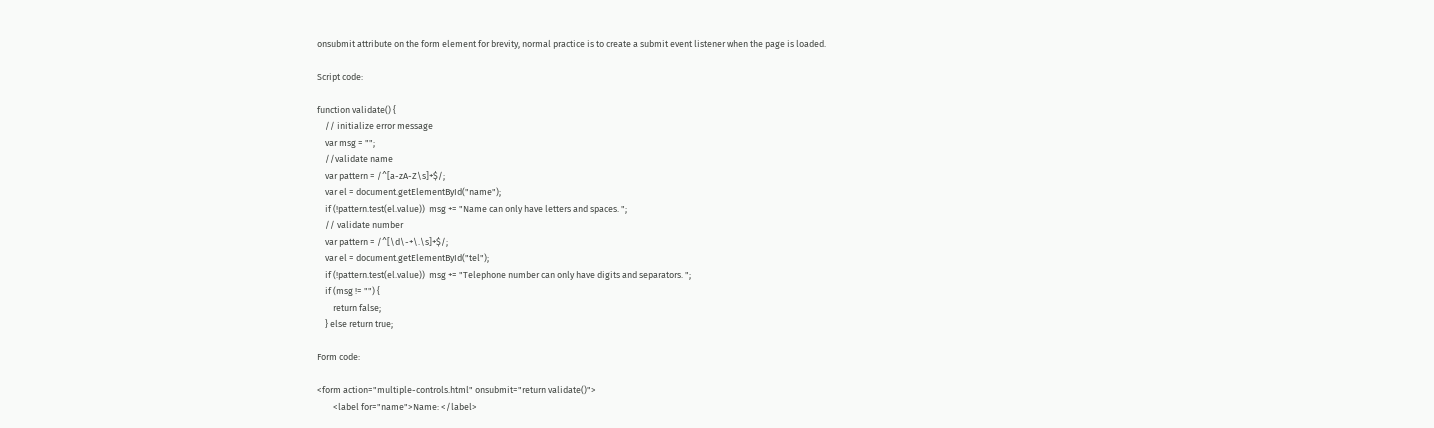onsubmit attribute on the form element for brevity, normal practice is to create a submit event listener when the page is loaded.

Script code:

function validate() {
    // initialize error message
    var msg = "";
    //validate name
    var pattern = /^[a-zA-Z\s]+$/;
    var el = document.getElementById("name");
    if (!pattern.test(el.value))  msg += "Name can only have letters and spaces. ";
    // validate number
    var pattern = /^[\d\-+\.\s]+$/;
    var el = document.getElementById("tel");
    if (!pattern.test(el.value))  msg += "Telephone number can only have digits and separators. ";
    if (msg != "") {
        return false;
    } else return true;

Form code:

<form action="multiple-controls.html" onsubmit="return validate()">
        <label for="name">Name: </label>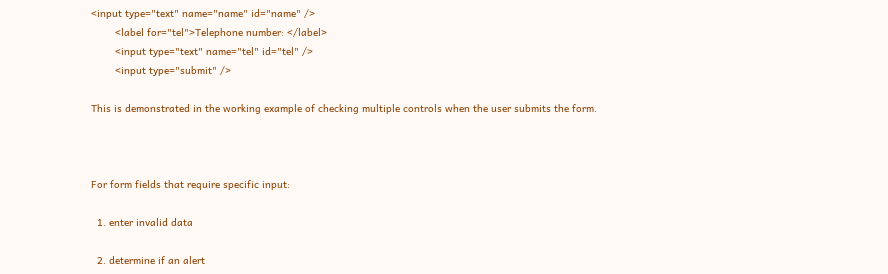<input type="text" name="name" id="name" />
        <label for="tel">Telephone number: </label>
        <input type="text" name="tel" id="tel" />
        <input type="submit" />

This is demonstrated in the working example of checking multiple controls when the user submits the form.



For form fields that require specific input:

  1. enter invalid data

  2. determine if an alert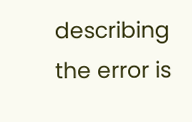describing the error is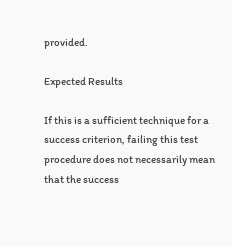provided.

Expected Results

If this is a sufficient technique for a success criterion, failing this test procedure does not necessarily mean that the success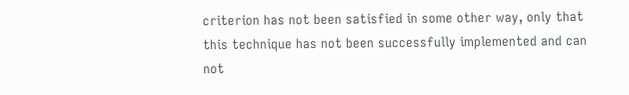criterion has not been satisfied in some other way, only that this technique has not been successfully implemented and can not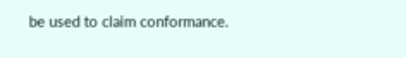be used to claim conformance.